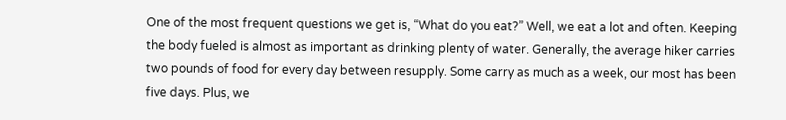One of the most frequent questions we get is, “What do you eat?” Well, we eat a lot and often. Keeping the body fueled is almost as important as drinking plenty of water. Generally, the average hiker carries two pounds of food for every day between resupply. Some carry as much as a week, our most has been five days. Plus, we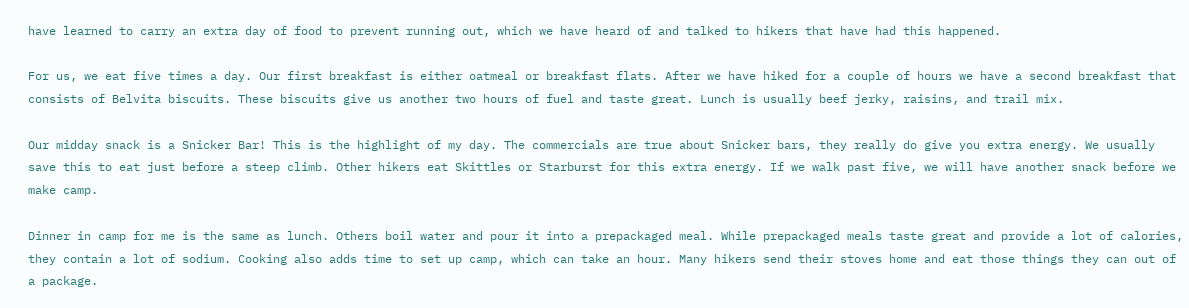have learned to carry an extra day of food to prevent running out, which we have heard of and talked to hikers that have had this happened.

For us, we eat five times a day. Our first breakfast is either oatmeal or breakfast flats. After we have hiked for a couple of hours we have a second breakfast that consists of Belvita biscuits. These biscuits give us another two hours of fuel and taste great. Lunch is usually beef jerky, raisins, and trail mix.

Our midday snack is a Snicker Bar! This is the highlight of my day. The commercials are true about Snicker bars, they really do give you extra energy. We usually save this to eat just before a steep climb. Other hikers eat Skittles or Starburst for this extra energy. If we walk past five, we will have another snack before we make camp.

Dinner in camp for me is the same as lunch. Others boil water and pour it into a prepackaged meal. While prepackaged meals taste great and provide a lot of calories, they contain a lot of sodium. Cooking also adds time to set up camp, which can take an hour. Many hikers send their stoves home and eat those things they can out of a package.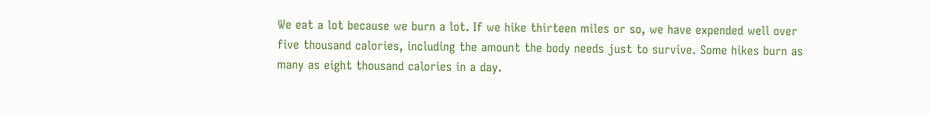We eat a lot because we burn a lot. If we hike thirteen miles or so, we have expended well over five thousand calories, including the amount the body needs just to survive. Some hikes burn as many as eight thousand calories in a day.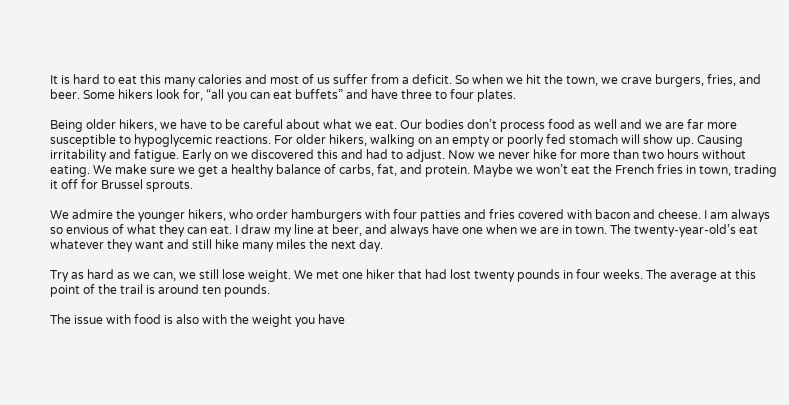It is hard to eat this many calories and most of us suffer from a deficit. So when we hit the town, we crave burgers, fries, and beer. Some hikers look for, “all you can eat buffets” and have three to four plates.

Being older hikers, we have to be careful about what we eat. Our bodies don’t process food as well and we are far more susceptible to hypoglycemic reactions. For older hikers, walking on an empty or poorly fed stomach will show up. Causing irritability and fatigue. Early on we discovered this and had to adjust. Now we never hike for more than two hours without eating. We make sure we get a healthy balance of carbs, fat, and protein. Maybe we won’t eat the French fries in town, trading it off for Brussel sprouts.

We admire the younger hikers, who order hamburgers with four patties and fries covered with bacon and cheese. I am always so envious of what they can eat. I draw my line at beer, and always have one when we are in town. The twenty-year-old’s eat whatever they want and still hike many miles the next day.

Try as hard as we can, we still lose weight. We met one hiker that had lost twenty pounds in four weeks. The average at this point of the trail is around ten pounds.

The issue with food is also with the weight you have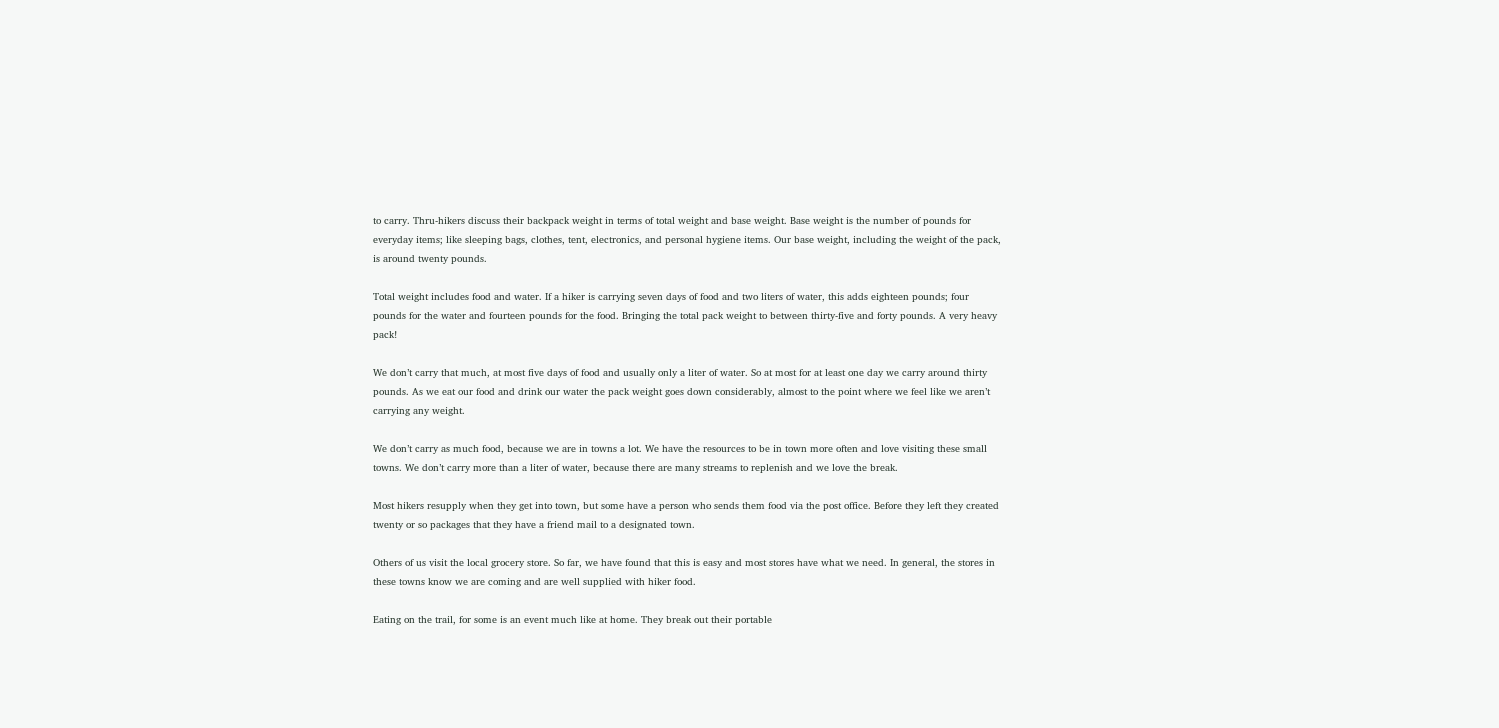to carry. Thru-hikers discuss their backpack weight in terms of total weight and base weight. Base weight is the number of pounds for everyday items; like sleeping bags, clothes, tent, electronics, and personal hygiene items. Our base weight, including the weight of the pack, is around twenty pounds.

Total weight includes food and water. If a hiker is carrying seven days of food and two liters of water, this adds eighteen pounds; four pounds for the water and fourteen pounds for the food. Bringing the total pack weight to between thirty-five and forty pounds. A very heavy pack!

We don’t carry that much, at most five days of food and usually only a liter of water. So at most for at least one day we carry around thirty pounds. As we eat our food and drink our water the pack weight goes down considerably, almost to the point where we feel like we aren’t carrying any weight.

We don’t carry as much food, because we are in towns a lot. We have the resources to be in town more often and love visiting these small towns. We don’t carry more than a liter of water, because there are many streams to replenish and we love the break.

Most hikers resupply when they get into town, but some have a person who sends them food via the post office. Before they left they created twenty or so packages that they have a friend mail to a designated town.

Others of us visit the local grocery store. So far, we have found that this is easy and most stores have what we need. In general, the stores in these towns know we are coming and are well supplied with hiker food.

Eating on the trail, for some is an event much like at home. They break out their portable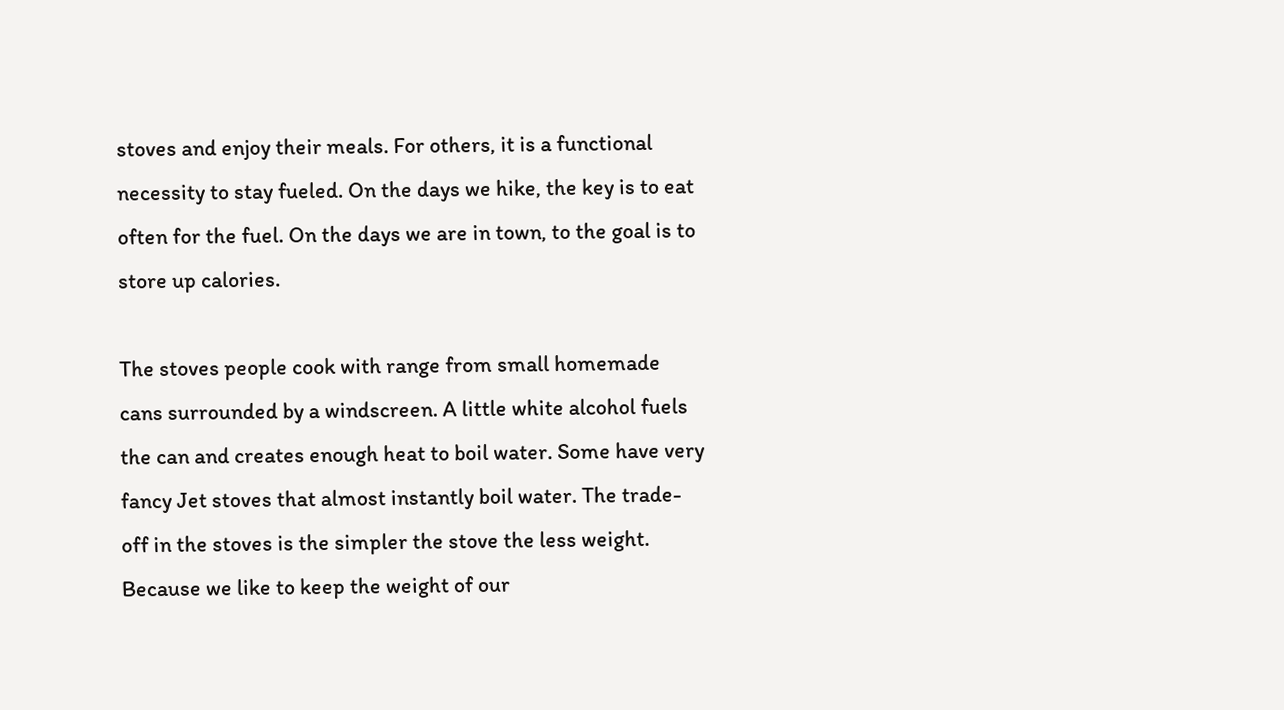stoves and enjoy their meals. For others, it is a functional necessity to stay fueled. On the days we hike, the key is to eat often for the fuel. On the days we are in town, to the goal is to store up calories.

The stoves people cook with range from small homemade cans surrounded by a windscreen. A little white alcohol fuels the can and creates enough heat to boil water. Some have very fancy Jet stoves that almost instantly boil water. The trade-off in the stoves is the simpler the stove the less weight. Because we like to keep the weight of our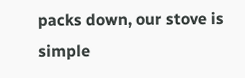packs down, our stove is simple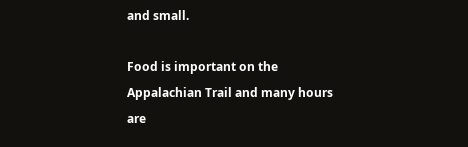and small.

Food is important on the Appalachian Trail and many hours are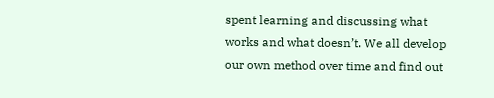spent learning and discussing what works and what doesn’t. We all develop our own method over time and find out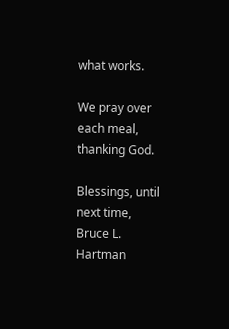what works.

We pray over each meal, thanking God.

Blessings, until next time,
Bruce L. Hartman